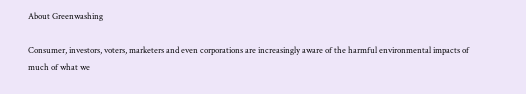About Greenwashing

Consumer, investors, voters, marketers and even corporations are increasingly aware of the harmful environmental impacts of much of what we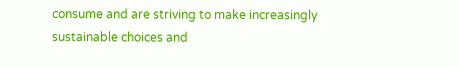consume and are striving to make increasingly sustainable choices and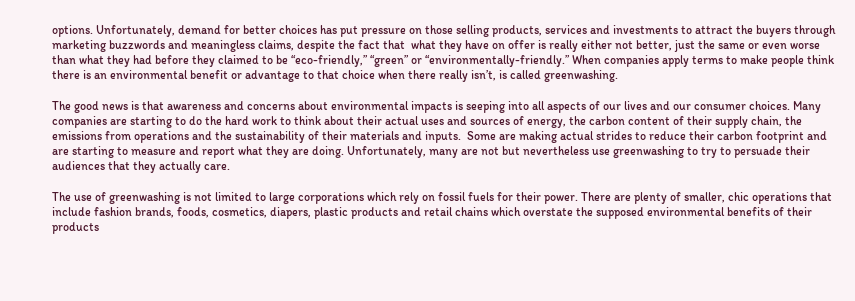options. Unfortunately, demand for better choices has put pressure on those selling products, services and investments to attract the buyers through marketing buzzwords and meaningless claims, despite the fact that  what they have on offer is really either not better, just the same or even worse than what they had before they claimed to be “eco-friendly,” “green” or “environmentally-friendly.” When companies apply terms to make people think there is an environmental benefit or advantage to that choice when there really isn’t, is called greenwashing.

The good news is that awareness and concerns about environmental impacts is seeping into all aspects of our lives and our consumer choices. Many companies are starting to do the hard work to think about their actual uses and sources of energy, the carbon content of their supply chain, the emissions from operations and the sustainability of their materials and inputs.  Some are making actual strides to reduce their carbon footprint and are starting to measure and report what they are doing. Unfortunately, many are not but nevertheless use greenwashing to try to persuade their audiences that they actually care.

The use of greenwashing is not limited to large corporations which rely on fossil fuels for their power. There are plenty of smaller, chic operations that include fashion brands, foods, cosmetics, diapers, plastic products and retail chains which overstate the supposed environmental benefits of their products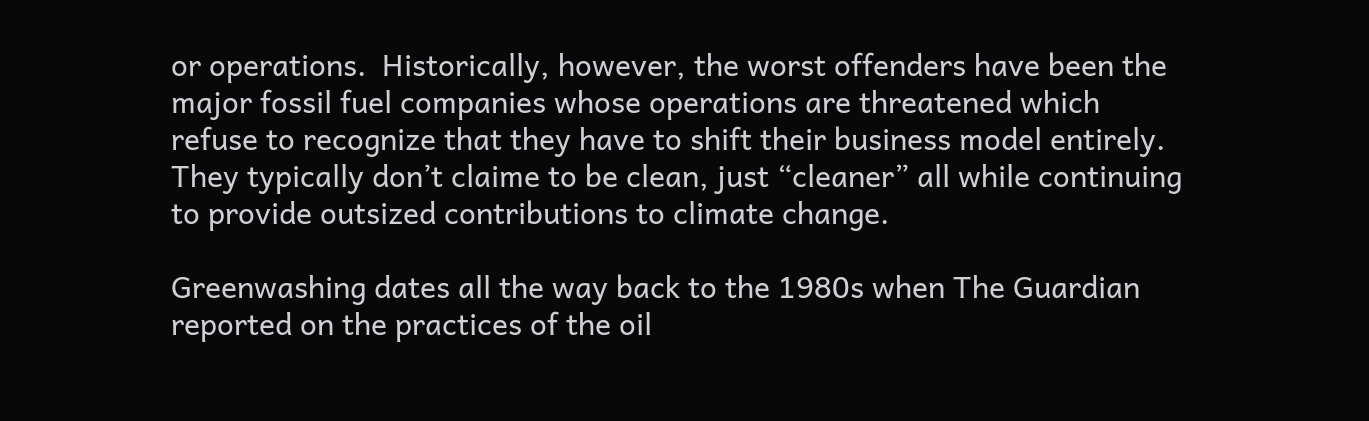or operations.  Historically, however, the worst offenders have been the major fossil fuel companies whose operations are threatened which refuse to recognize that they have to shift their business model entirely. They typically don’t claime to be clean, just “cleaner” all while continuing to provide outsized contributions to climate change.

Greenwashing dates all the way back to the 1980s when The Guardian reported on the practices of the oil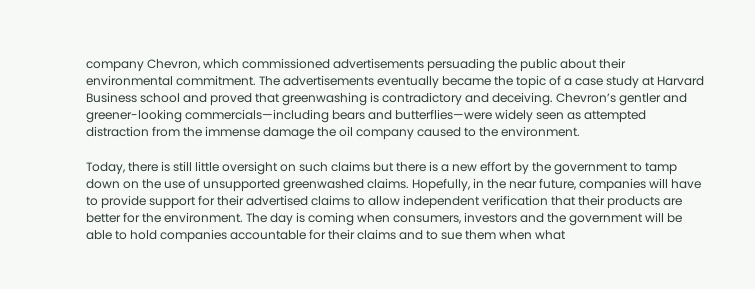company Chevron, which commissioned advertisements persuading the public about their environmental commitment. The advertisements eventually became the topic of a case study at Harvard Business school and proved that greenwashing is contradictory and deceiving. Chevron’s gentler and greener-looking commercials—including bears and butterflies—were widely seen as attempted distraction from the immense damage the oil company caused to the environment.

Today, there is still little oversight on such claims but there is a new effort by the government to tamp down on the use of unsupported greenwashed claims. Hopefully, in the near future, companies will have to provide support for their advertised claims to allow independent verification that their products are better for the environment. The day is coming when consumers, investors and the government will be able to hold companies accountable for their claims and to sue them when what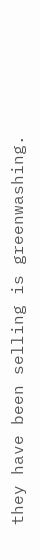they have been selling is greenwashing.